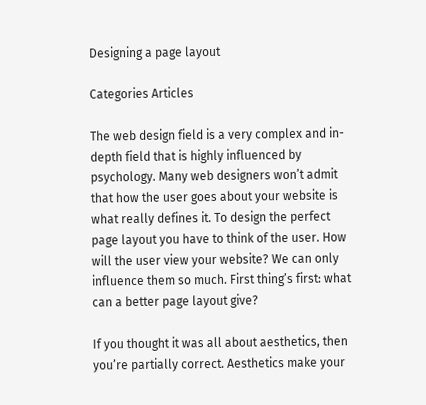Designing a page layout

Categories Articles

The web design field is a very complex and in-depth field that is highly influenced by psychology. Many web designers won’t admit that how the user goes about your website is what really defines it. To design the perfect page layout you have to think of the user. How will the user view your website? We can only influence them so much. First thing’s first: what can a better page layout give?

If you thought it was all about aesthetics, then you’re partially correct. Aesthetics make your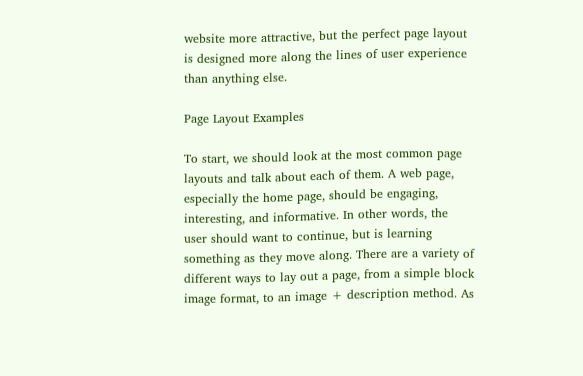website more attractive, but the perfect page layout is designed more along the lines of user experience than anything else.

Page Layout Examples

To start, we should look at the most common page layouts and talk about each of them. A web page, especially the home page, should be engaging, interesting, and informative. In other words, the user should want to continue, but is learning something as they move along. There are a variety of different ways to lay out a page, from a simple block image format, to an image + description method. As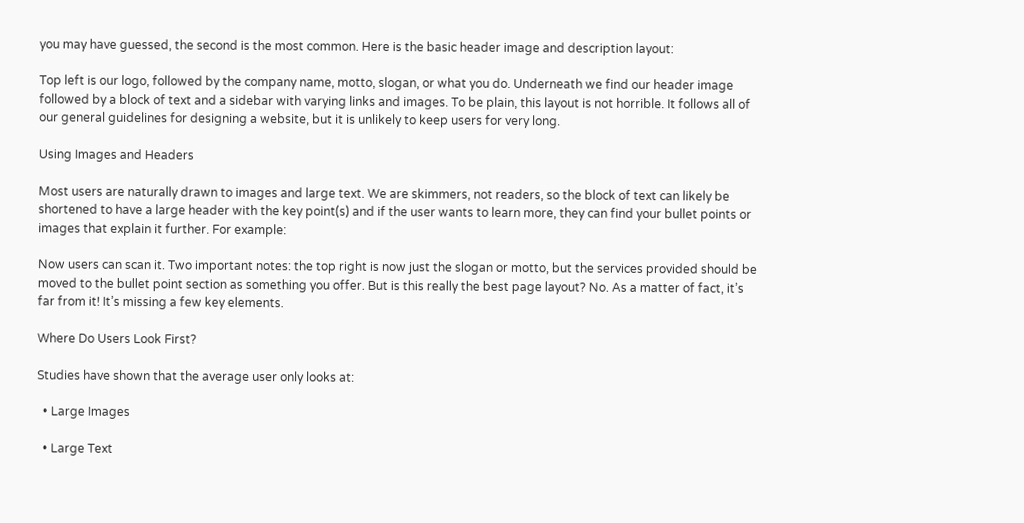you may have guessed, the second is the most common. Here is the basic header image and description layout:

Top left is our logo, followed by the company name, motto, slogan, or what you do. Underneath we find our header image followed by a block of text and a sidebar with varying links and images. To be plain, this layout is not horrible. It follows all of our general guidelines for designing a website, but it is unlikely to keep users for very long.

Using Images and Headers

Most users are naturally drawn to images and large text. We are skimmers, not readers, so the block of text can likely be shortened to have a large header with the key point(s) and if the user wants to learn more, they can find your bullet points or images that explain it further. For example:

Now users can scan it. Two important notes: the top right is now just the slogan or motto, but the services provided should be moved to the bullet point section as something you offer. But is this really the best page layout? No. As a matter of fact, it’s far from it! It’s missing a few key elements.

Where Do Users Look First?

Studies have shown that the average user only looks at:

  • Large Images

  • Large Text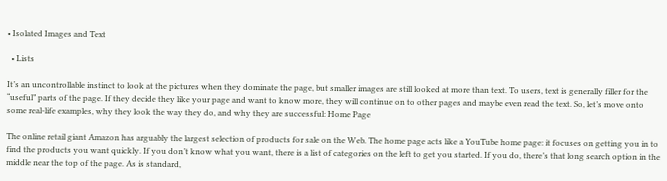• Isolated Images and Text

  • Lists

It’s an uncontrollable instinct to look at the pictures when they dominate the page, but smaller images are still looked at more than text. To users, text is generally filler for the “useful” parts of the page. If they decide they like your page and want to know more, they will continue on to other pages and maybe even read the text. So, let’s move onto some real-life examples, why they look the way they do, and why they are successful: Home Page

The online retail giant Amazon has arguably the largest selection of products for sale on the Web. The home page acts like a YouTube home page: it focuses on getting you in to find the products you want quickly. If you don’t know what you want, there is a list of categories on the left to get you started. If you do, there’s that long search option in the middle near the top of the page. As is standard,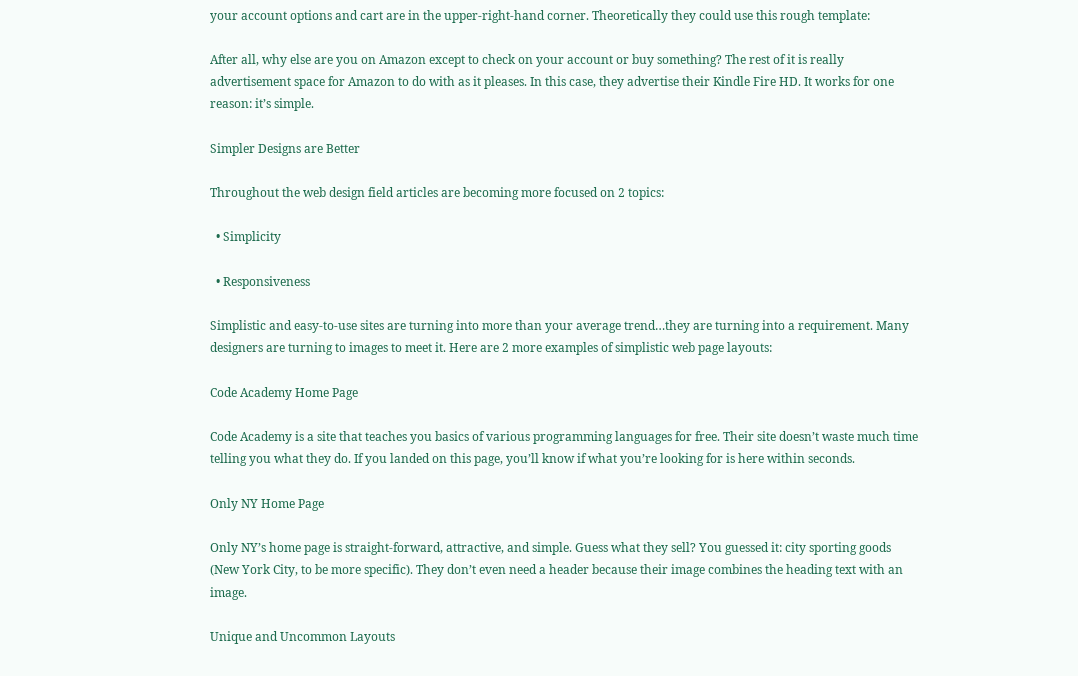your account options and cart are in the upper-right-hand corner. Theoretically they could use this rough template:

After all, why else are you on Amazon except to check on your account or buy something? The rest of it is really advertisement space for Amazon to do with as it pleases. In this case, they advertise their Kindle Fire HD. It works for one reason: it’s simple.

Simpler Designs are Better

Throughout the web design field articles are becoming more focused on 2 topics:

  • Simplicity

  • Responsiveness

Simplistic and easy-to-use sites are turning into more than your average trend…they are turning into a requirement. Many designers are turning to images to meet it. Here are 2 more examples of simplistic web page layouts:

Code Academy Home Page

Code Academy is a site that teaches you basics of various programming languages for free. Their site doesn’t waste much time telling you what they do. If you landed on this page, you’ll know if what you’re looking for is here within seconds.

Only NY Home Page

Only NY’s home page is straight-forward, attractive, and simple. Guess what they sell? You guessed it: city sporting goods (New York City, to be more specific). They don’t even need a header because their image combines the heading text with an image.

Unique and Uncommon Layouts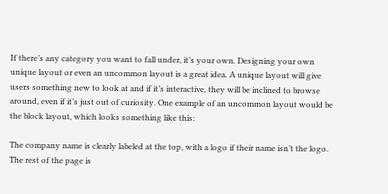If there’s any category you want to fall under, it’s your own. Designing your own unique layout or even an uncommon layout is a great idea. A unique layout will give users something new to look at and if it’s interactive, they will be inclined to browse around, even if it’s just out of curiosity. One example of an uncommon layout would be the block layout, which looks something like this:

The company name is clearly labeled at the top, with a logo if their name isn’t the logo. The rest of the page is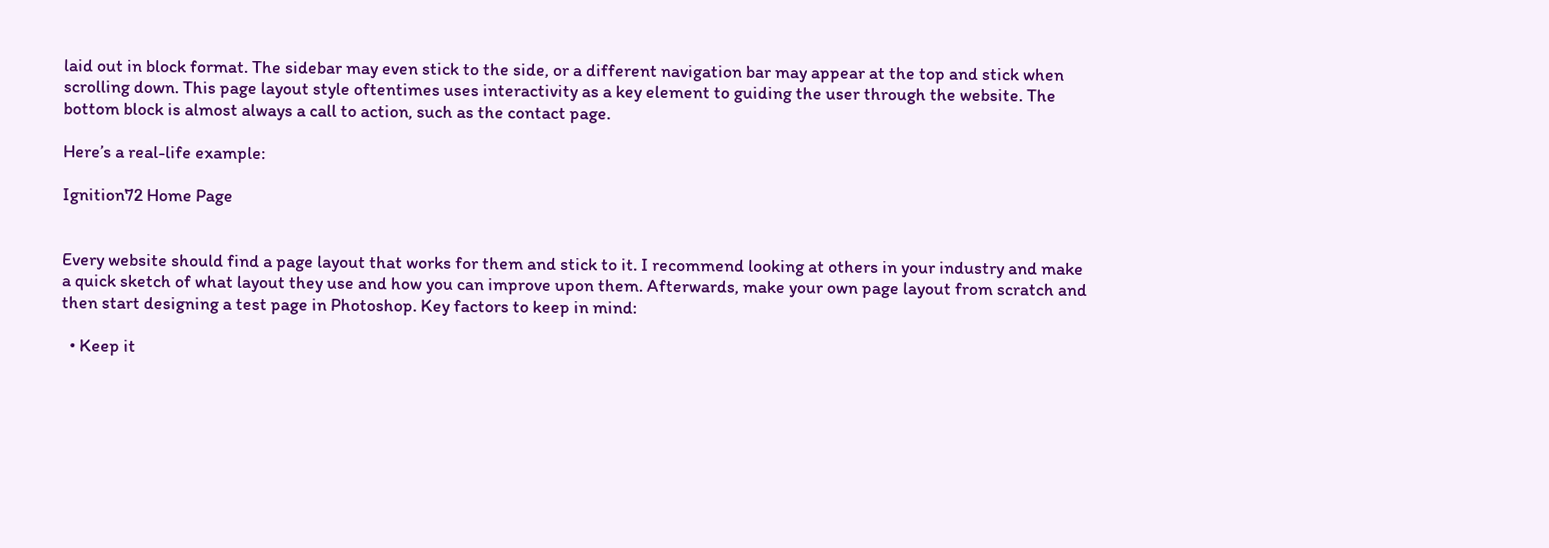laid out in block format. The sidebar may even stick to the side, or a different navigation bar may appear at the top and stick when scrolling down. This page layout style oftentimes uses interactivity as a key element to guiding the user through the website. The bottom block is almost always a call to action, such as the contact page.

Here’s a real-life example:

Ignition72 Home Page


Every website should find a page layout that works for them and stick to it. I recommend looking at others in your industry and make a quick sketch of what layout they use and how you can improve upon them. Afterwards, make your own page layout from scratch and then start designing a test page in Photoshop. Key factors to keep in mind:

  • Keep it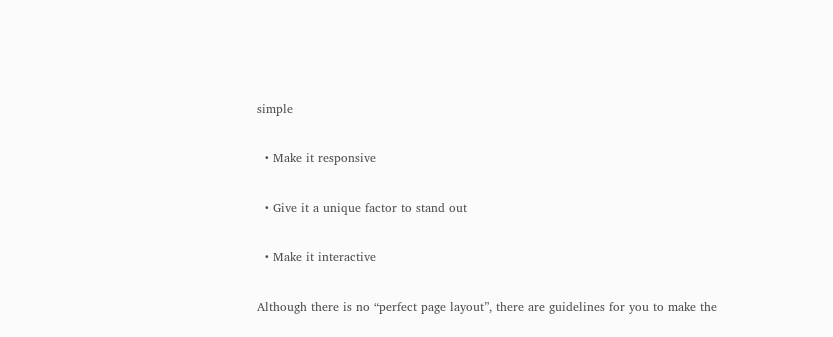simple

  • Make it responsive

  • Give it a unique factor to stand out

  • Make it interactive

Although there is no “perfect page layout”, there are guidelines for you to make the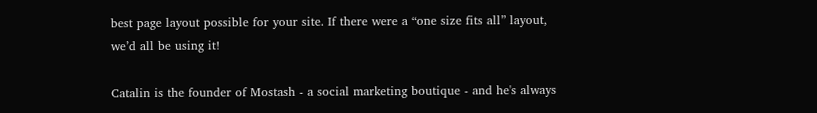best page layout possible for your site. If there were a “one size fits all” layout, we’d all be using it!

Catalin is the founder of Mostash - a social marketing boutique - and he's always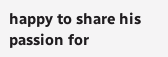happy to share his passion for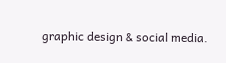graphic design & social media.